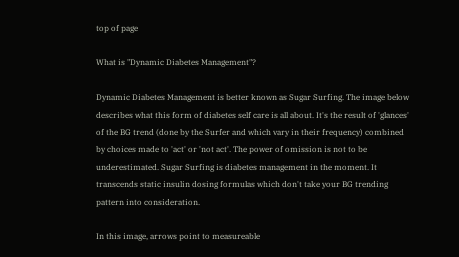top of page

What is "Dynamic Diabetes Management"?

Dynamic Diabetes Management is better known as Sugar Surfing. The image below describes what this form of diabetes self care is all about. It's the result of 'glances' of the BG trend (done by the Surfer and which vary in their frequency) combined by choices made to 'act' or 'not act'. The power of omission is not to be underestimated. Sugar Surfing is diabetes management in the moment. It transcends static insulin dosing formulas which don't take your BG trending pattern into consideration.

In this image, arrows point to measureable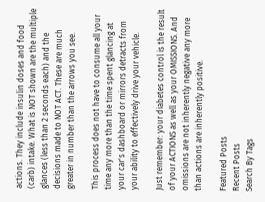actions. They include insulin doses and food (carb) intake. What is NOT shown are the multiple glances (less than 2 seconds each) and the decisions made to NOT ACT. These are much greater in number than the arrows you see.

This process does not have to consume all your time any more than the time spent glancing at your car's dashboard or mirrors detracts from your ability to effectively drive your vehicle.

Just remember: your diabetes control is the result of your ACTIONS as well as your OMISSIONS. And omissions are not inherently negative any more than actions are inherently positive.

Featured Posts
Recent Posts
Search By Tags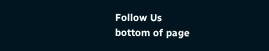Follow Us
bottom of page